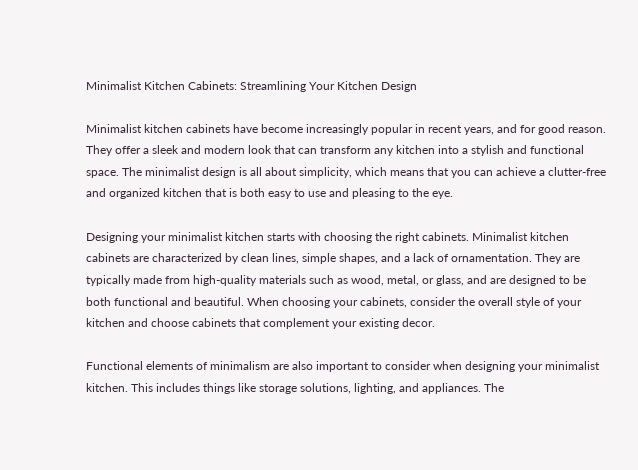Minimalist Kitchen Cabinets: Streamlining Your Kitchen Design

Minimalist kitchen cabinets have become increasingly popular in recent years, and for good reason. They offer a sleek and modern look that can transform any kitchen into a stylish and functional space. The minimalist design is all about simplicity, which means that you can achieve a clutter-free and organized kitchen that is both easy to use and pleasing to the eye.

Designing your minimalist kitchen starts with choosing the right cabinets. Minimalist kitchen cabinets are characterized by clean lines, simple shapes, and a lack of ornamentation. They are typically made from high-quality materials such as wood, metal, or glass, and are designed to be both functional and beautiful. When choosing your cabinets, consider the overall style of your kitchen and choose cabinets that complement your existing decor.

Functional elements of minimalism are also important to consider when designing your minimalist kitchen. This includes things like storage solutions, lighting, and appliances. The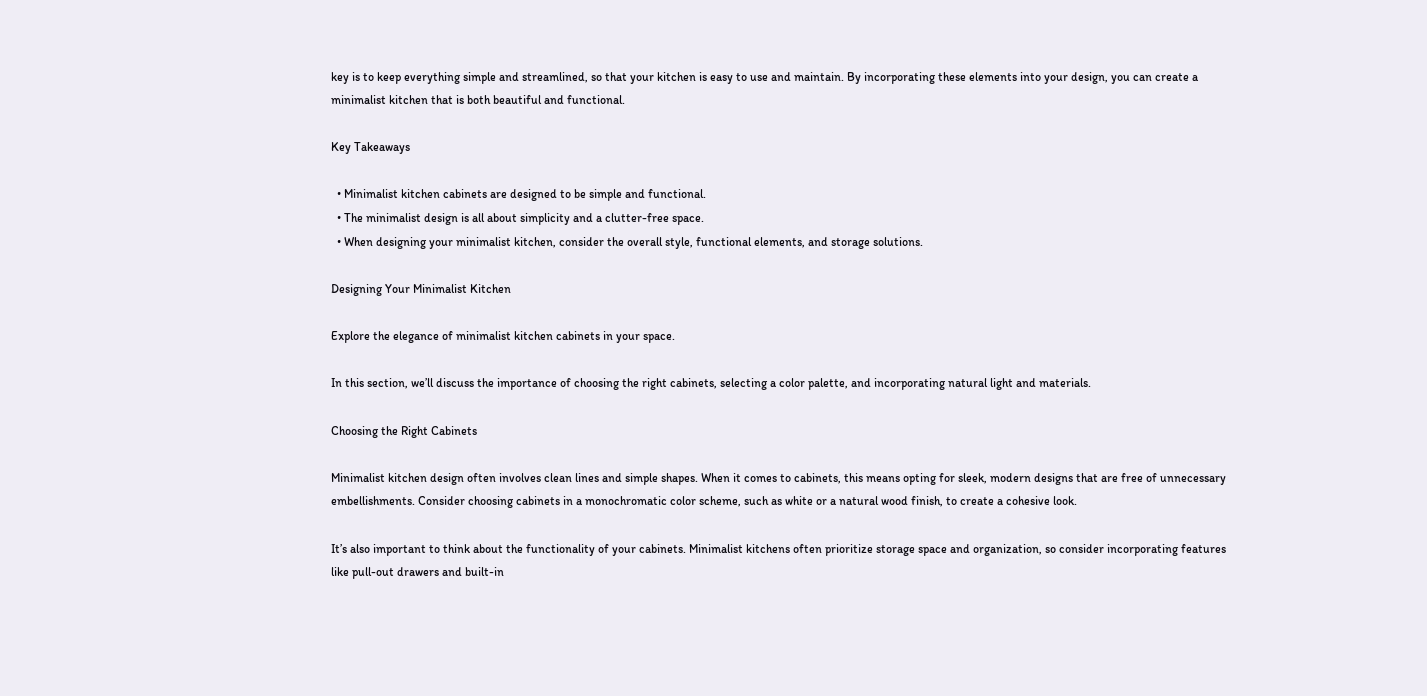key is to keep everything simple and streamlined, so that your kitchen is easy to use and maintain. By incorporating these elements into your design, you can create a minimalist kitchen that is both beautiful and functional.

Key Takeaways

  • Minimalist kitchen cabinets are designed to be simple and functional.
  • The minimalist design is all about simplicity and a clutter-free space.
  • When designing your minimalist kitchen, consider the overall style, functional elements, and storage solutions.

Designing Your Minimalist Kitchen

Explore the elegance of minimalist kitchen cabinets in your space.

In this section, we’ll discuss the importance of choosing the right cabinets, selecting a color palette, and incorporating natural light and materials.

Choosing the Right Cabinets

Minimalist kitchen design often involves clean lines and simple shapes. When it comes to cabinets, this means opting for sleek, modern designs that are free of unnecessary embellishments. Consider choosing cabinets in a monochromatic color scheme, such as white or a natural wood finish, to create a cohesive look.

It’s also important to think about the functionality of your cabinets. Minimalist kitchens often prioritize storage space and organization, so consider incorporating features like pull-out drawers and built-in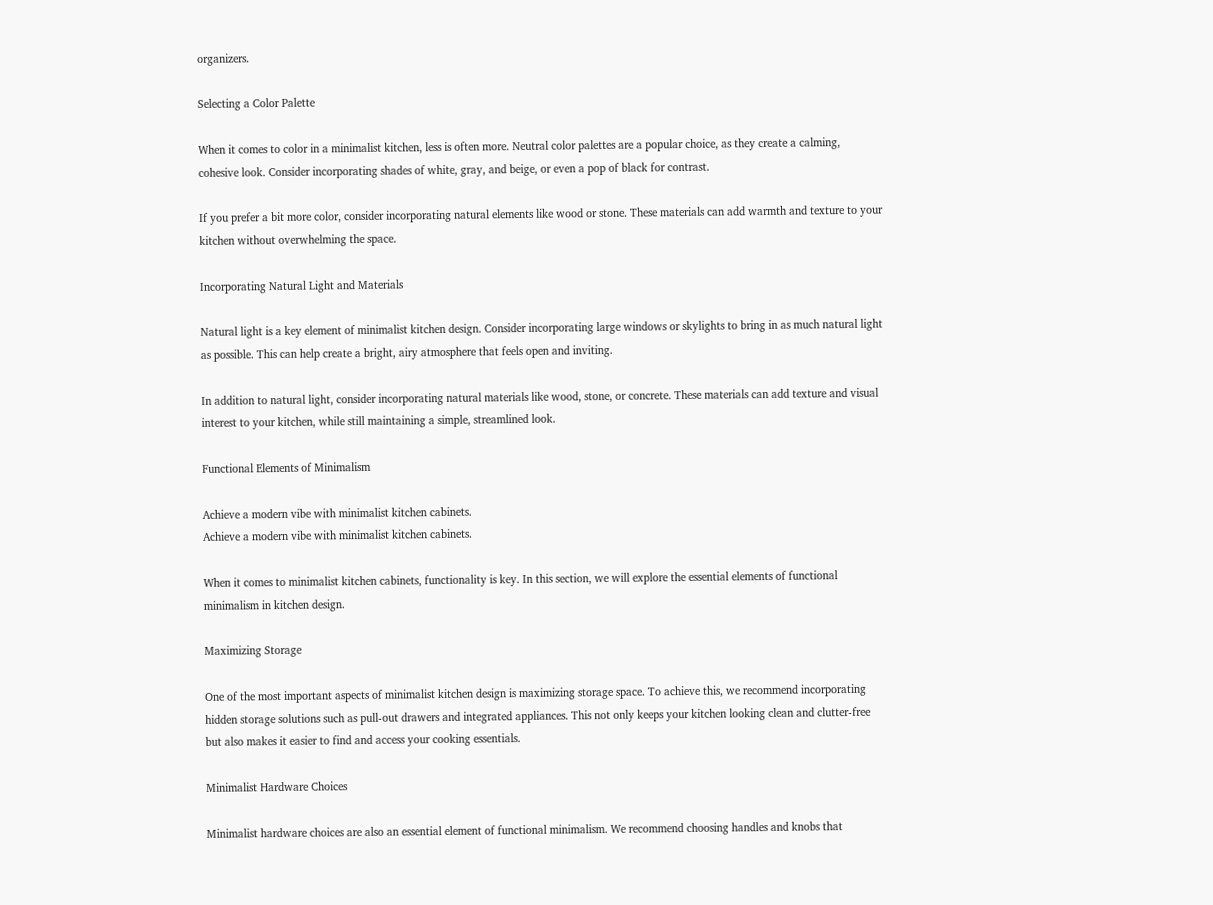organizers.

Selecting a Color Palette

When it comes to color in a minimalist kitchen, less is often more. Neutral color palettes are a popular choice, as they create a calming, cohesive look. Consider incorporating shades of white, gray, and beige, or even a pop of black for contrast.

If you prefer a bit more color, consider incorporating natural elements like wood or stone. These materials can add warmth and texture to your kitchen without overwhelming the space.

Incorporating Natural Light and Materials

Natural light is a key element of minimalist kitchen design. Consider incorporating large windows or skylights to bring in as much natural light as possible. This can help create a bright, airy atmosphere that feels open and inviting.

In addition to natural light, consider incorporating natural materials like wood, stone, or concrete. These materials can add texture and visual interest to your kitchen, while still maintaining a simple, streamlined look.

Functional Elements of Minimalism

Achieve a modern vibe with minimalist kitchen cabinets.
Achieve a modern vibe with minimalist kitchen cabinets.

When it comes to minimalist kitchen cabinets, functionality is key. In this section, we will explore the essential elements of functional minimalism in kitchen design.

Maximizing Storage

One of the most important aspects of minimalist kitchen design is maximizing storage space. To achieve this, we recommend incorporating hidden storage solutions such as pull-out drawers and integrated appliances. This not only keeps your kitchen looking clean and clutter-free but also makes it easier to find and access your cooking essentials.

Minimalist Hardware Choices

Minimalist hardware choices are also an essential element of functional minimalism. We recommend choosing handles and knobs that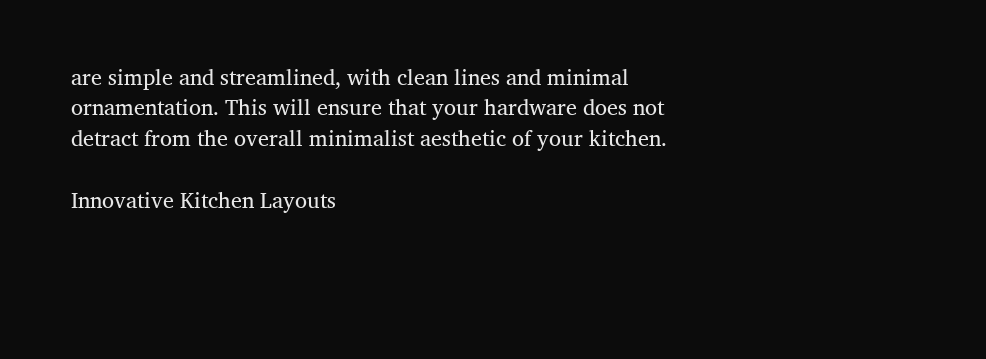are simple and streamlined, with clean lines and minimal ornamentation. This will ensure that your hardware does not detract from the overall minimalist aesthetic of your kitchen.

Innovative Kitchen Layouts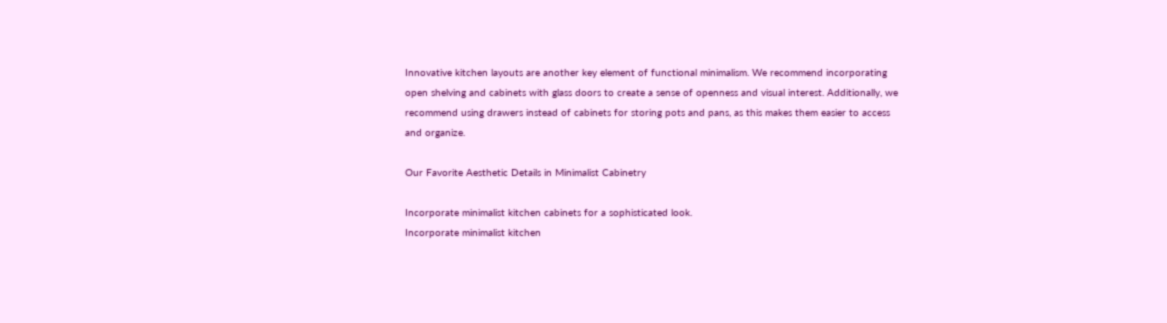Innovative kitchen layouts are another key element of functional minimalism. We recommend incorporating open shelving and cabinets with glass doors to create a sense of openness and visual interest. Additionally, we recommend using drawers instead of cabinets for storing pots and pans, as this makes them easier to access and organize.

Our Favorite Aesthetic Details in Minimalist Cabinetry

Incorporate minimalist kitchen cabinets for a sophisticated look.
Incorporate minimalist kitchen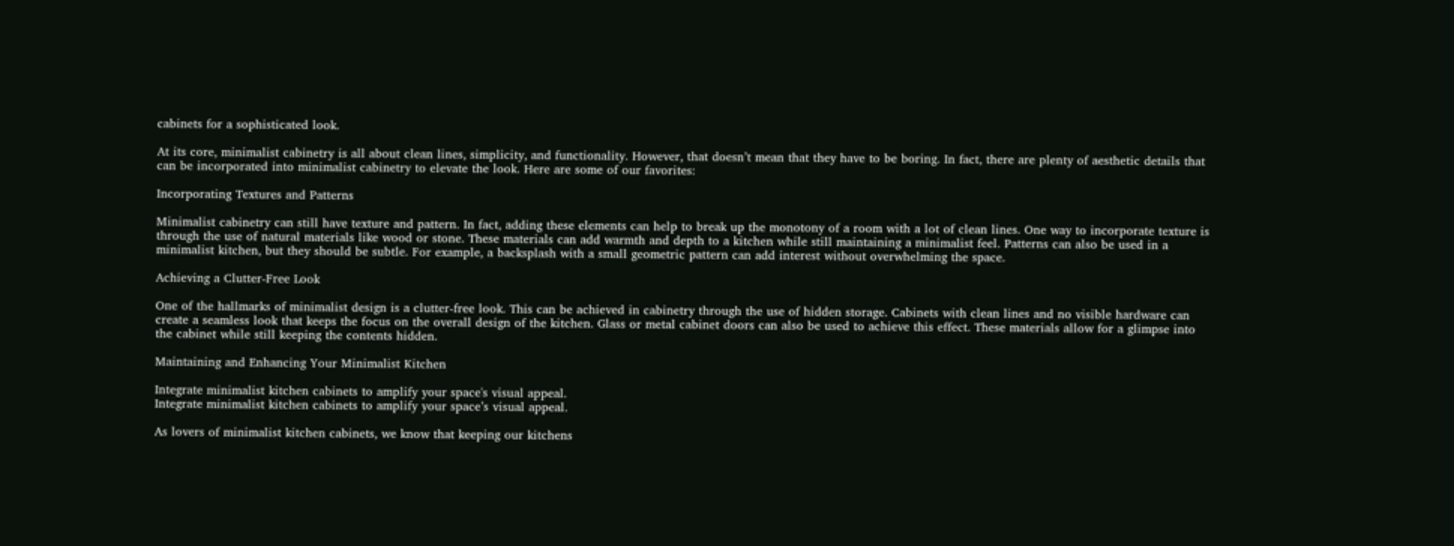cabinets for a sophisticated look.

At its core, minimalist cabinetry is all about clean lines, simplicity, and functionality. However, that doesn’t mean that they have to be boring. In fact, there are plenty of aesthetic details that can be incorporated into minimalist cabinetry to elevate the look. Here are some of our favorites:

Incorporating Textures and Patterns

Minimalist cabinetry can still have texture and pattern. In fact, adding these elements can help to break up the monotony of a room with a lot of clean lines. One way to incorporate texture is through the use of natural materials like wood or stone. These materials can add warmth and depth to a kitchen while still maintaining a minimalist feel. Patterns can also be used in a minimalist kitchen, but they should be subtle. For example, a backsplash with a small geometric pattern can add interest without overwhelming the space.

Achieving a Clutter-Free Look

One of the hallmarks of minimalist design is a clutter-free look. This can be achieved in cabinetry through the use of hidden storage. Cabinets with clean lines and no visible hardware can create a seamless look that keeps the focus on the overall design of the kitchen. Glass or metal cabinet doors can also be used to achieve this effect. These materials allow for a glimpse into the cabinet while still keeping the contents hidden.

Maintaining and Enhancing Your Minimalist Kitchen

Integrate minimalist kitchen cabinets to amplify your space's visual appeal.
Integrate minimalist kitchen cabinets to amplify your space’s visual appeal.

As lovers of minimalist kitchen cabinets, we know that keeping our kitchens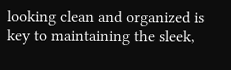looking clean and organized is key to maintaining the sleek,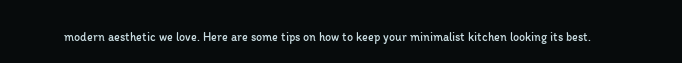modern aesthetic we love. Here are some tips on how to keep your minimalist kitchen looking its best.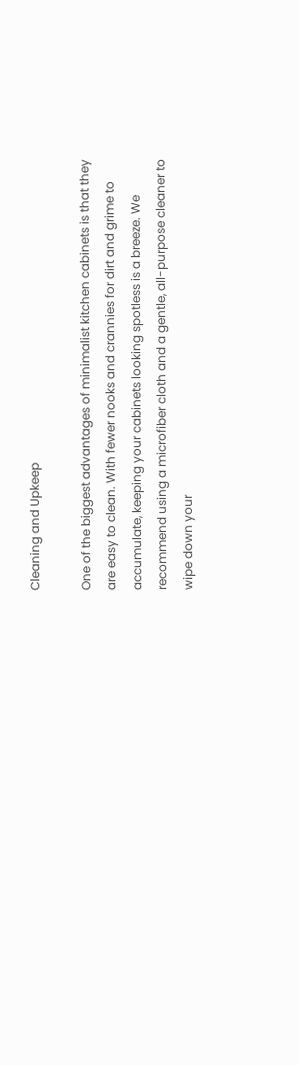Cleaning and Upkeep

One of the biggest advantages of minimalist kitchen cabinets is that they are easy to clean. With fewer nooks and crannies for dirt and grime to accumulate, keeping your cabinets looking spotless is a breeze. We recommend using a microfiber cloth and a gentle, all-purpose cleaner to wipe down your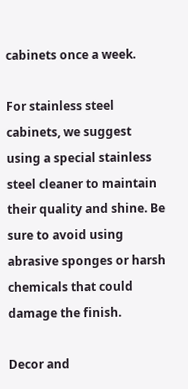cabinets once a week.

For stainless steel cabinets, we suggest using a special stainless steel cleaner to maintain their quality and shine. Be sure to avoid using abrasive sponges or harsh chemicals that could damage the finish.

Decor and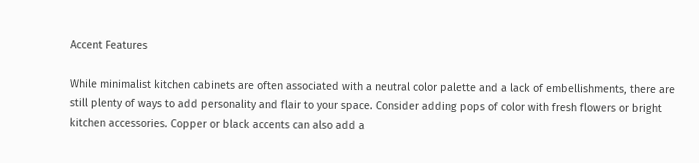Accent Features

While minimalist kitchen cabinets are often associated with a neutral color palette and a lack of embellishments, there are still plenty of ways to add personality and flair to your space. Consider adding pops of color with fresh flowers or bright kitchen accessories. Copper or black accents can also add a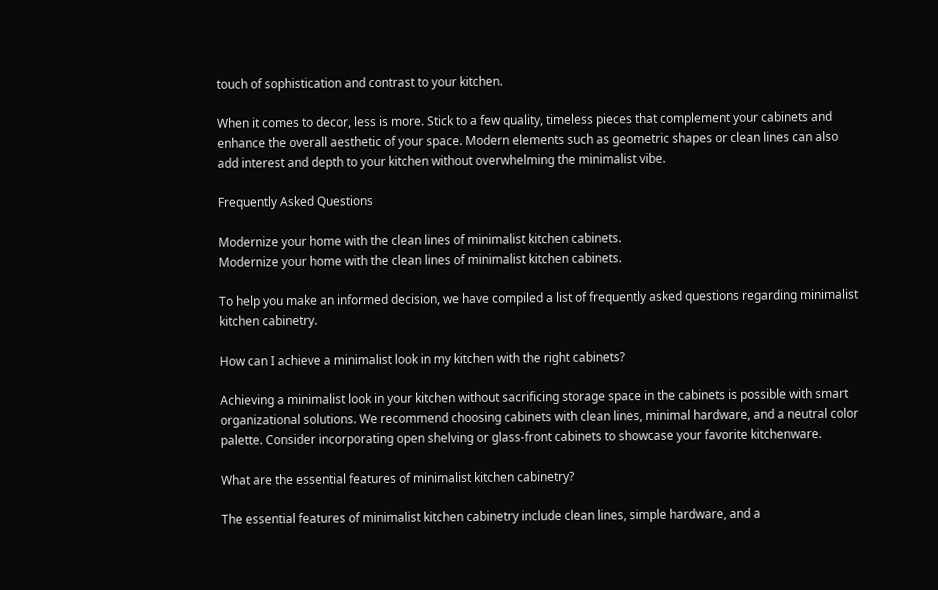touch of sophistication and contrast to your kitchen.

When it comes to decor, less is more. Stick to a few quality, timeless pieces that complement your cabinets and enhance the overall aesthetic of your space. Modern elements such as geometric shapes or clean lines can also add interest and depth to your kitchen without overwhelming the minimalist vibe.

Frequently Asked Questions

Modernize your home with the clean lines of minimalist kitchen cabinets.
Modernize your home with the clean lines of minimalist kitchen cabinets.

To help you make an informed decision, we have compiled a list of frequently asked questions regarding minimalist kitchen cabinetry.

How can I achieve a minimalist look in my kitchen with the right cabinets?

Achieving a minimalist look in your kitchen without sacrificing storage space in the cabinets is possible with smart organizational solutions. We recommend choosing cabinets with clean lines, minimal hardware, and a neutral color palette. Consider incorporating open shelving or glass-front cabinets to showcase your favorite kitchenware.

What are the essential features of minimalist kitchen cabinetry?

The essential features of minimalist kitchen cabinetry include clean lines, simple hardware, and a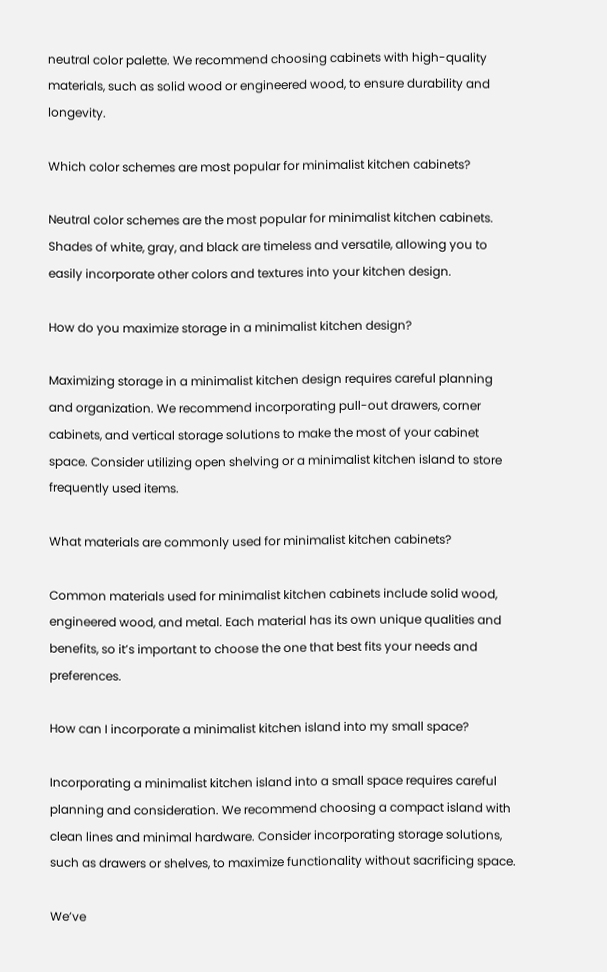neutral color palette. We recommend choosing cabinets with high-quality materials, such as solid wood or engineered wood, to ensure durability and longevity.

Which color schemes are most popular for minimalist kitchen cabinets?

Neutral color schemes are the most popular for minimalist kitchen cabinets. Shades of white, gray, and black are timeless and versatile, allowing you to easily incorporate other colors and textures into your kitchen design.

How do you maximize storage in a minimalist kitchen design?

Maximizing storage in a minimalist kitchen design requires careful planning and organization. We recommend incorporating pull-out drawers, corner cabinets, and vertical storage solutions to make the most of your cabinet space. Consider utilizing open shelving or a minimalist kitchen island to store frequently used items.

What materials are commonly used for minimalist kitchen cabinets?

Common materials used for minimalist kitchen cabinets include solid wood, engineered wood, and metal. Each material has its own unique qualities and benefits, so it’s important to choose the one that best fits your needs and preferences.

How can I incorporate a minimalist kitchen island into my small space?

Incorporating a minimalist kitchen island into a small space requires careful planning and consideration. We recommend choosing a compact island with clean lines and minimal hardware. Consider incorporating storage solutions, such as drawers or shelves, to maximize functionality without sacrificing space.

We’ve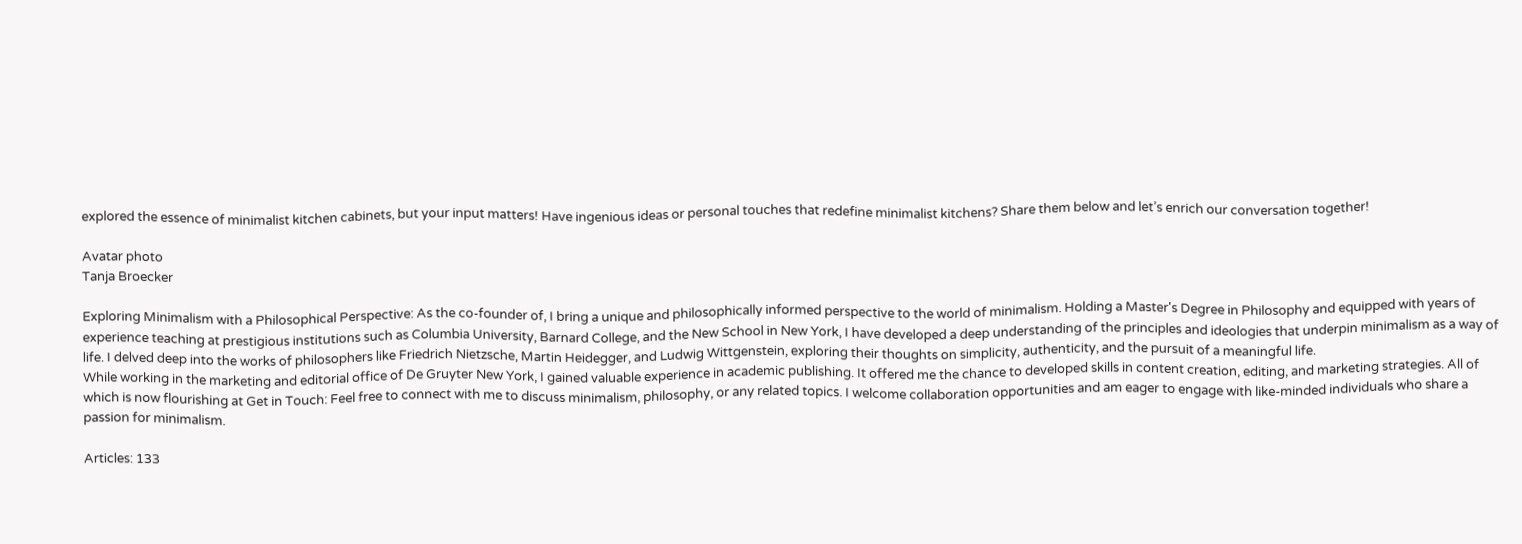explored the essence of minimalist kitchen cabinets, but your input matters! Have ingenious ideas or personal touches that redefine minimalist kitchens? Share them below and let’s enrich our conversation together!

Avatar photo
Tanja Broecker

Exploring Minimalism with a Philosophical Perspective: As the co-founder of, I bring a unique and philosophically informed perspective to the world of minimalism. Holding a Master's Degree in Philosophy and equipped with years of experience teaching at prestigious institutions such as Columbia University, Barnard College, and the New School in New York, I have developed a deep understanding of the principles and ideologies that underpin minimalism as a way of life. I delved deep into the works of philosophers like Friedrich Nietzsche, Martin Heidegger, and Ludwig Wittgenstein, exploring their thoughts on simplicity, authenticity, and the pursuit of a meaningful life.
While working in the marketing and editorial office of De Gruyter New York, I gained valuable experience in academic publishing. It offered me the chance to developed skills in content creation, editing, and marketing strategies. All of which is now flourishing at Get in Touch: Feel free to connect with me to discuss minimalism, philosophy, or any related topics. I welcome collaboration opportunities and am eager to engage with like-minded individuals who share a passion for minimalism.

Articles: 133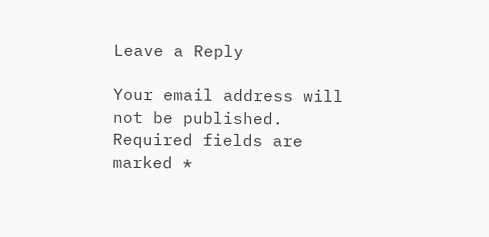Leave a Reply

Your email address will not be published. Required fields are marked *